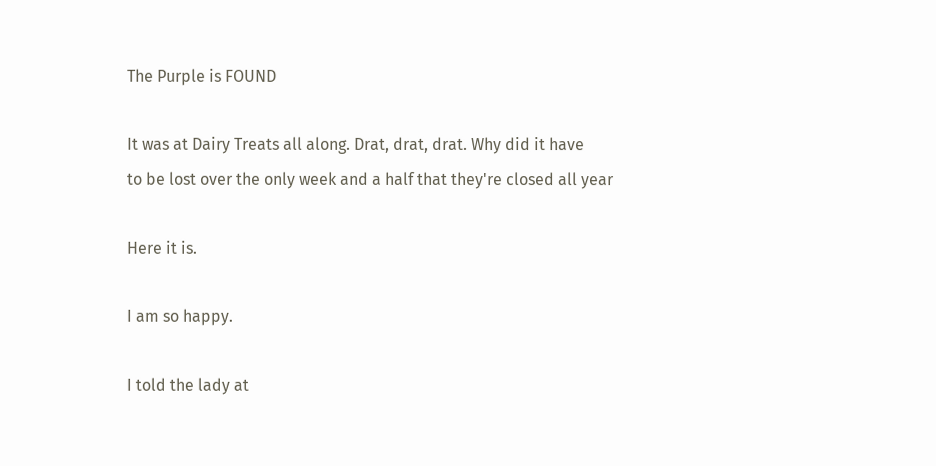The Purple is FOUND

It was at Dairy Treats all along. Drat, drat, drat. Why did it have
to be lost over the only week and a half that they're closed all year

Here it is.

I am so happy.

I told the lady at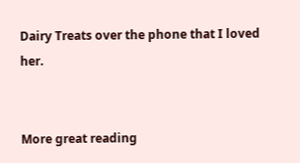Dairy Treats over the phone that I loved her.


More great reading